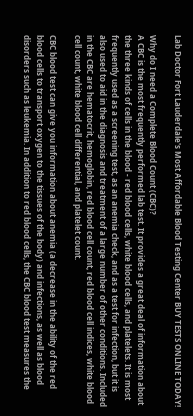Lab Doctor Fort Lauderdale's Most Affordable Blood Testing Center BUY TESTS ONLINE TODAY!

Why do I need a Complete Blood Count (CBC)?
A CBC is the most frequently performed lab test. It provides a great deal of information about the three kinds of cells in the blood - red blood cells, white blood cells, and platelets. It is most frequently used as a screening test, as an anemia check, and as a test for infection, but it is also used to aid in the diagnosis and treatment of a large number of other conditions. Included in the CBC are hematocrit, hemoglobin, red blood cell count, red blood cell indices, white blood cell count, white blood cell differential, and platelet count.

CBC blood test can give you information about anemia (a decrease in the ability of the red blood cells to transport oxygen to the tissues of the body) and infections, as well as blood disorders such as leukemia. In addition to red blood cells, the CBC blood test measures the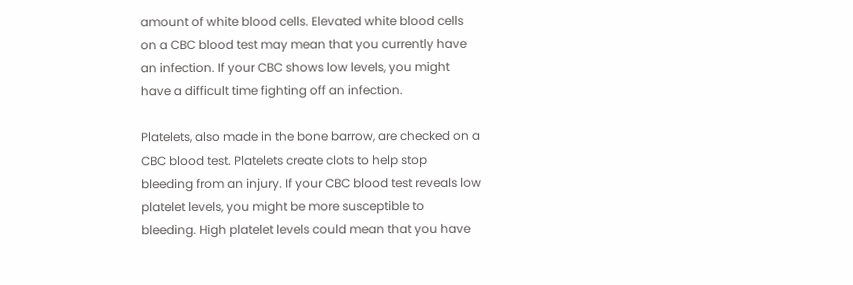amount of white blood cells. Elevated white blood cells on a CBC blood test may mean that you currently have an infection. If your CBC shows low levels, you might have a difficult time fighting off an infection.

Platelets, also made in the bone barrow, are checked on a CBC blood test. Platelets create clots to help stop bleeding from an injury. If your CBC blood test reveals low platelet levels, you might be more susceptible to bleeding. High platelet levels could mean that you have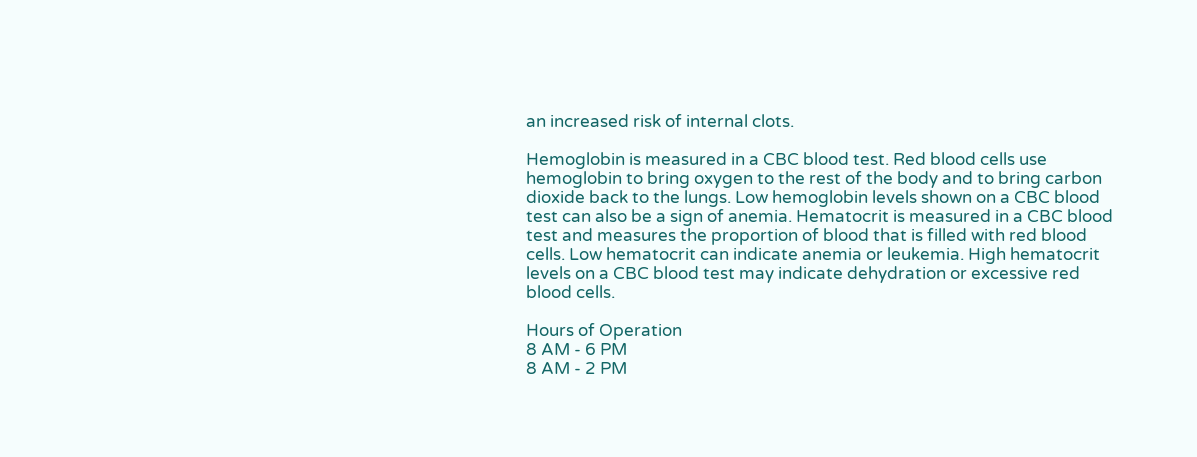an increased risk of internal clots.

Hemoglobin is measured in a CBC blood test. Red blood cells use hemoglobin to bring oxygen to the rest of the body and to bring carbon dioxide back to the lungs. Low hemoglobin levels shown on a CBC blood test can also be a sign of anemia. Hematocrit is measured in a CBC blood test and measures the proportion of blood that is filled with red blood cells. Low hematocrit can indicate anemia or leukemia. High hematocrit levels on a CBC blood test may indicate dehydration or excessive red blood cells.

Hours of Operation
8 AM - 6 PM
8 AM - 2 PM